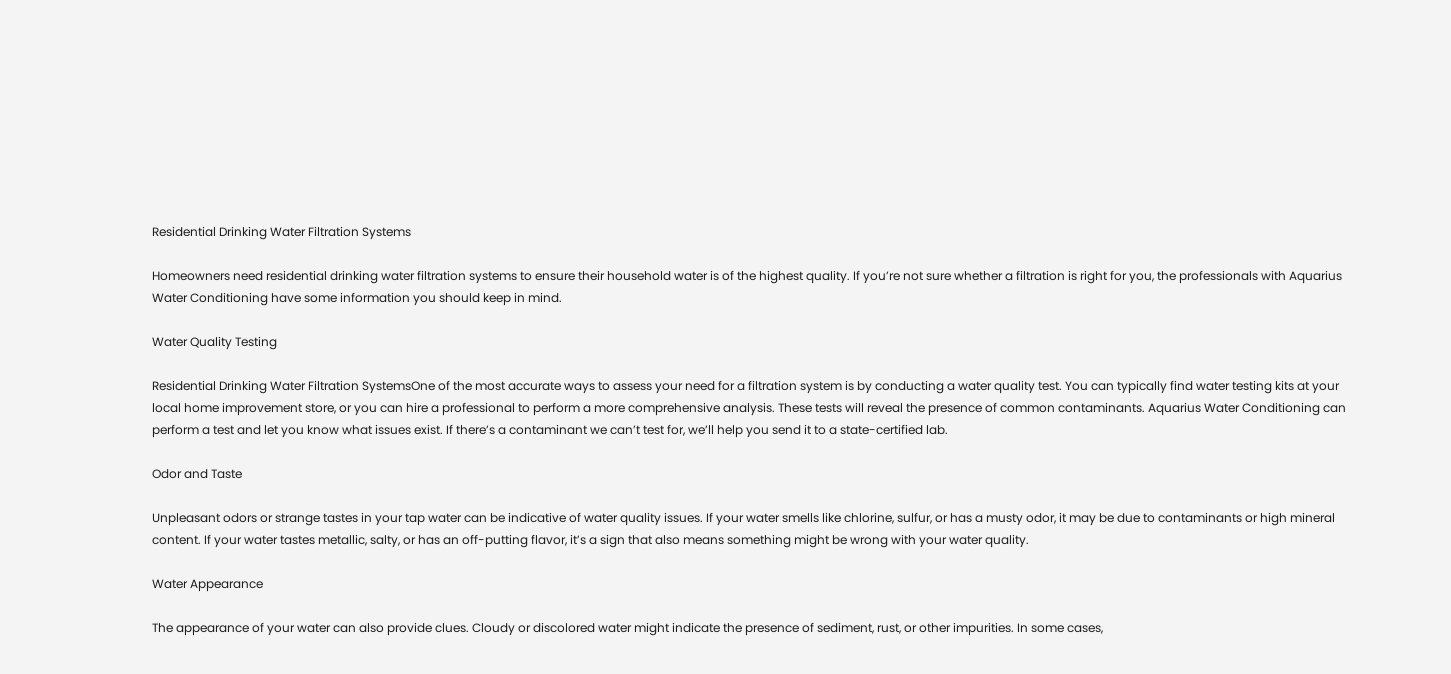Residential Drinking Water Filtration Systems

Homeowners need residential drinking water filtration systems to ensure their household water is of the highest quality. If you’re not sure whether a filtration is right for you, the professionals with Aquarius Water Conditioning have some information you should keep in mind.

Water Quality Testing

Residential Drinking Water Filtration SystemsOne of the most accurate ways to assess your need for a filtration system is by conducting a water quality test. You can typically find water testing kits at your local home improvement store, or you can hire a professional to perform a more comprehensive analysis. These tests will reveal the presence of common contaminants. Aquarius Water Conditioning can perform a test and let you know what issues exist. If there’s a contaminant we can’t test for, we’ll help you send it to a state-certified lab.

Odor and Taste

Unpleasant odors or strange tastes in your tap water can be indicative of water quality issues. If your water smells like chlorine, sulfur, or has a musty odor, it may be due to contaminants or high mineral content. If your water tastes metallic, salty, or has an off-putting flavor, it’s a sign that also means something might be wrong with your water quality.

Water Appearance

The appearance of your water can also provide clues. Cloudy or discolored water might indicate the presence of sediment, rust, or other impurities. In some cases,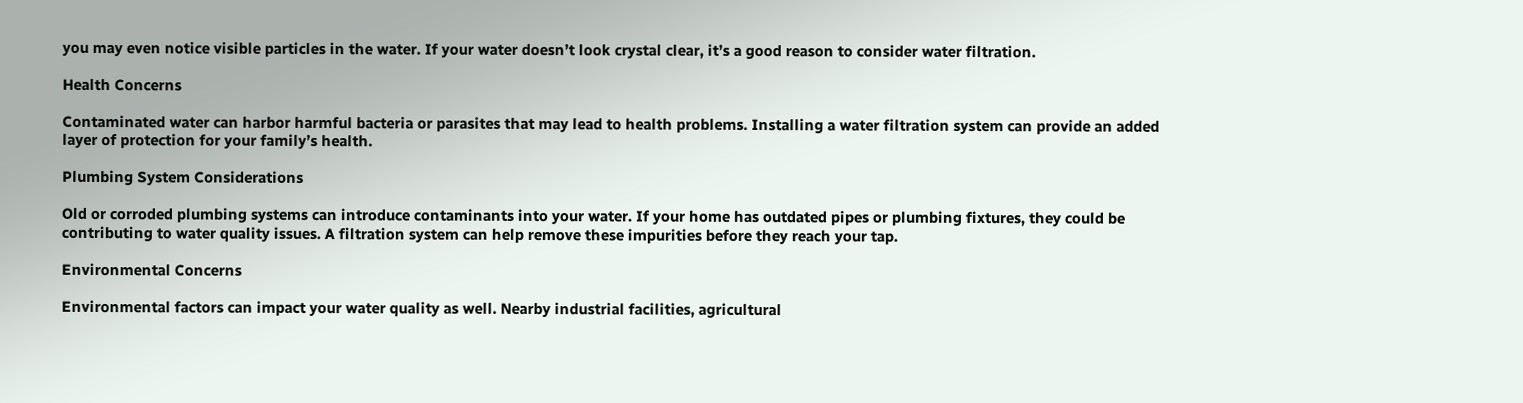you may even notice visible particles in the water. If your water doesn’t look crystal clear, it’s a good reason to consider water filtration.

Health Concerns

Contaminated water can harbor harmful bacteria or parasites that may lead to health problems. Installing a water filtration system can provide an added layer of protection for your family’s health.

Plumbing System Considerations

Old or corroded plumbing systems can introduce contaminants into your water. If your home has outdated pipes or plumbing fixtures, they could be contributing to water quality issues. A filtration system can help remove these impurities before they reach your tap.

Environmental Concerns

Environmental factors can impact your water quality as well. Nearby industrial facilities, agricultural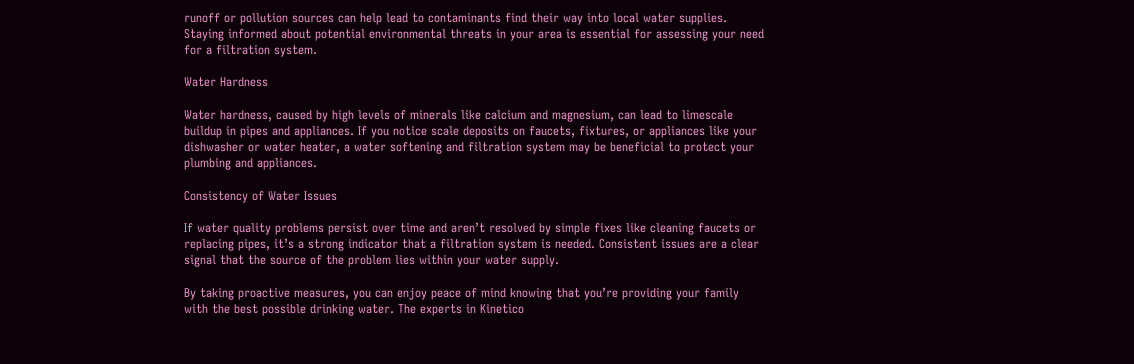runoff or pollution sources can help lead to contaminants find their way into local water supplies. Staying informed about potential environmental threats in your area is essential for assessing your need for a filtration system.

Water Hardness

Water hardness, caused by high levels of minerals like calcium and magnesium, can lead to limescale buildup in pipes and appliances. If you notice scale deposits on faucets, fixtures, or appliances like your dishwasher or water heater, a water softening and filtration system may be beneficial to protect your plumbing and appliances.

Consistency of Water Issues

If water quality problems persist over time and aren’t resolved by simple fixes like cleaning faucets or replacing pipes, it’s a strong indicator that a filtration system is needed. Consistent issues are a clear signal that the source of the problem lies within your water supply.

By taking proactive measures, you can enjoy peace of mind knowing that you’re providing your family with the best possible drinking water. The experts in Kinetico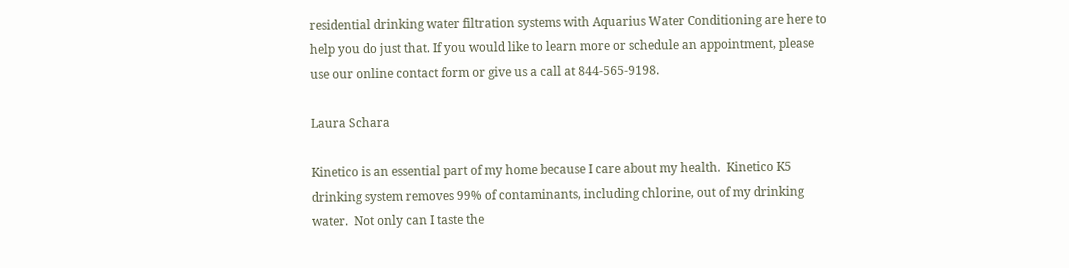residential drinking water filtration systems with Aquarius Water Conditioning are here to help you do just that. If you would like to learn more or schedule an appointment, please use our online contact form or give us a call at 844-565-9198.

Laura Schara

Kinetico is an essential part of my home because I care about my health.  Kinetico K5 drinking system removes 99% of contaminants, including chlorine, out of my drinking water.  Not only can I taste the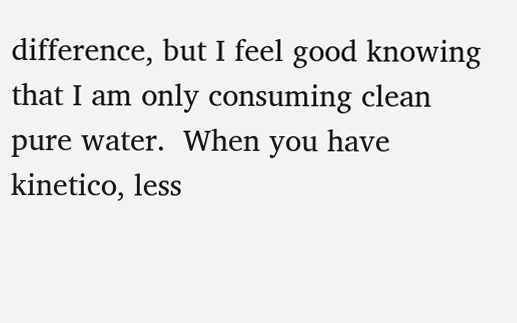difference, but I feel good knowing that I am only consuming clean pure water.  When you have kinetico, less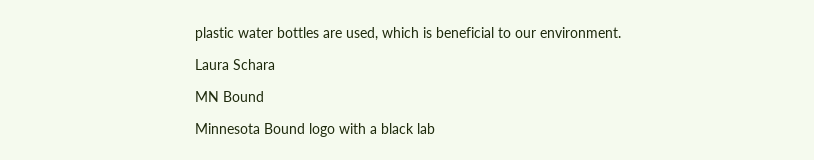plastic water bottles are used, which is beneficial to our environment.

Laura Schara

MN Bound

Minnesota Bound logo with a black lab